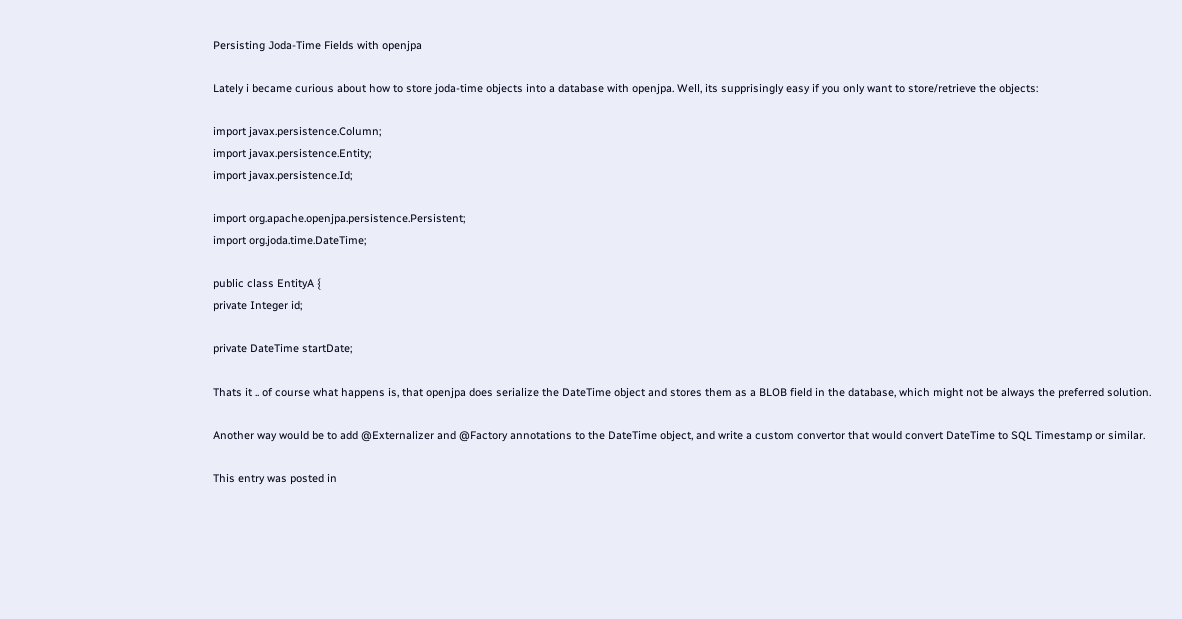Persisting Joda-Time Fields with openjpa

Lately i became curious about how to store joda-time objects into a database with openjpa. Well, its supprisingly easy if you only want to store/retrieve the objects:

import javax.persistence.Column;
import javax.persistence.Entity;
import javax.persistence.Id;

import org.apache.openjpa.persistence.Persistent;
import org.joda.time.DateTime;

public class EntityA {
private Integer id;

private DateTime startDate;

Thats it .. of course what happens is, that openjpa does serialize the DateTime object and stores them as a BLOB field in the database, which might not be always the preferred solution.

Another way would be to add @Externalizer and @Factory annotations to the DateTime object, and write a custom convertor that would convert DateTime to SQL Timestamp or similar.

This entry was posted in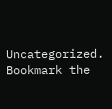Uncategorized. Bookmark the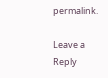permalink.

Leave a Reply